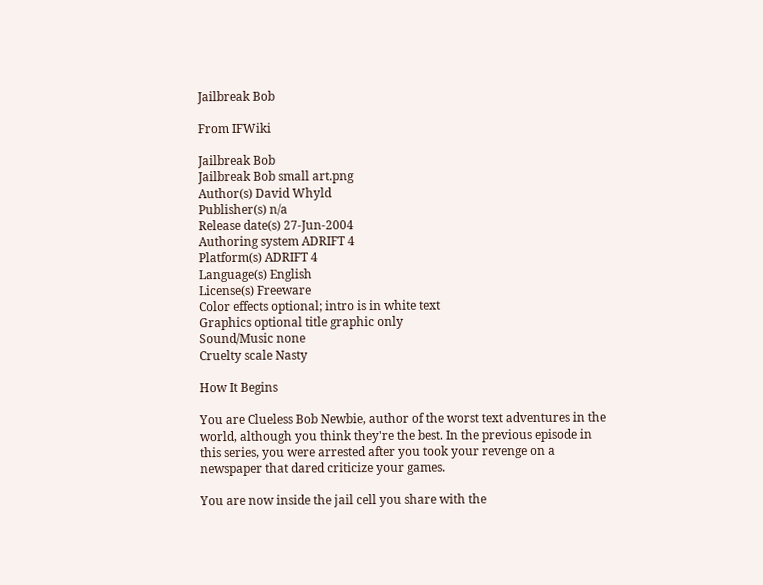Jailbreak Bob

From IFWiki

Jailbreak Bob
Jailbreak Bob small art.png
Author(s) David Whyld
Publisher(s) n/a
Release date(s) 27-Jun-2004
Authoring system ADRIFT 4
Platform(s) ADRIFT 4
Language(s) English
License(s) Freeware
Color effects optional; intro is in white text
Graphics optional title graphic only
Sound/Music none
Cruelty scale Nasty

How It Begins

You are Clueless Bob Newbie, author of the worst text adventures in the world, although you think they're the best. In the previous episode in this series, you were arrested after you took your revenge on a newspaper that dared criticize your games.

You are now inside the jail cell you share with the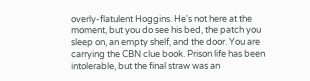overly-flatulent Hoggins. He's not here at the moment, but you do see his bed, the patch you sleep on, an empty shelf, and the door. You are carrying the CBN clue book. Prison life has been intolerable, but the final straw was an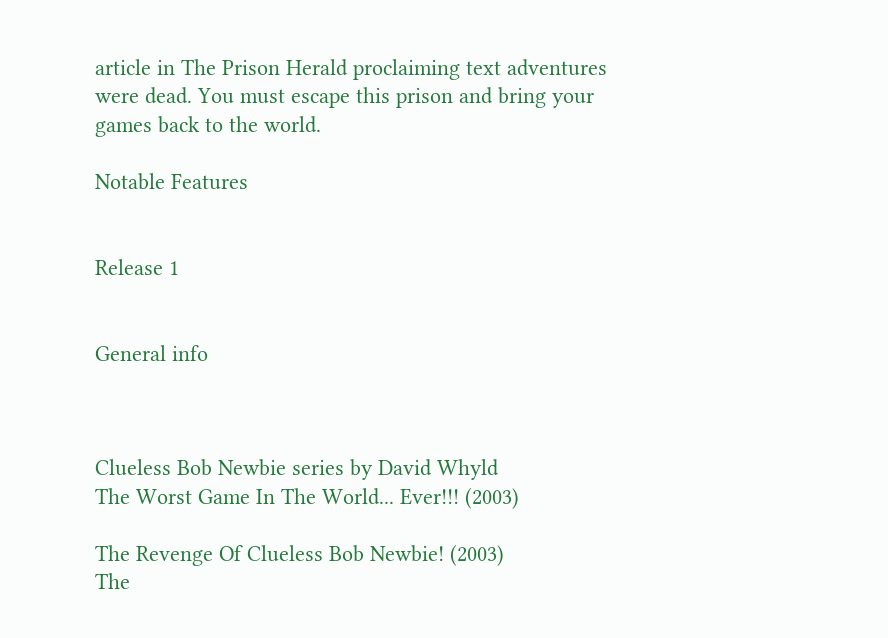article in The Prison Herald proclaiming text adventures were dead. You must escape this prison and bring your games back to the world.

Notable Features


Release 1


General info



Clueless Bob Newbie series by David Whyld
The Worst Game In The World... Ever!!! (2003)

The Revenge Of Clueless Bob Newbie! (2003)
The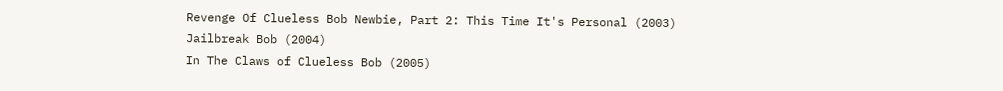Revenge Of Clueless Bob Newbie, Part 2: This Time It's Personal (2003)
Jailbreak Bob (2004)
In The Claws of Clueless Bob (2005)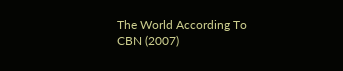The World According To CBN (2007)